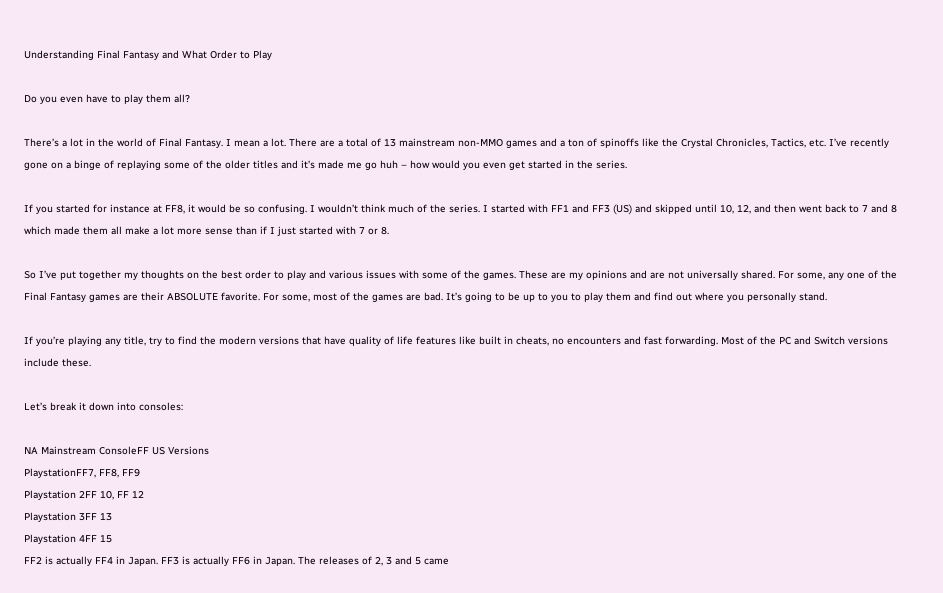Understanding Final Fantasy and What Order to Play

Do you even have to play them all?

There’s a lot in the world of Final Fantasy. I mean a lot. There are a total of 13 mainstream non-MMO games and a ton of spinoffs like the Crystal Chronicles, Tactics, etc. I’ve recently gone on a binge of replaying some of the older titles and it’s made me go huh – how would you even get started in the series.

If you started for instance at FF8, it would be so confusing. I wouldn’t think much of the series. I started with FF1 and FF3 (US) and skipped until 10, 12, and then went back to 7 and 8 which made them all make a lot more sense than if I just started with 7 or 8.

So I’ve put together my thoughts on the best order to play and various issues with some of the games. These are my opinions and are not universally shared. For some, any one of the Final Fantasy games are their ABSOLUTE favorite. For some, most of the games are bad. It’s going to be up to you to play them and find out where you personally stand.

If you’re playing any title, try to find the modern versions that have quality of life features like built in cheats, no encounters and fast forwarding. Most of the PC and Switch versions include these.

Let’s break it down into consoles:

NA Mainstream ConsoleFF US Versions
PlaystationFF7, FF8, FF9
Playstation 2FF 10, FF 12
Playstation 3FF 13
Playstation 4FF 15
FF2 is actually FF4 in Japan. FF3 is actually FF6 in Japan. The releases of 2, 3 and 5 came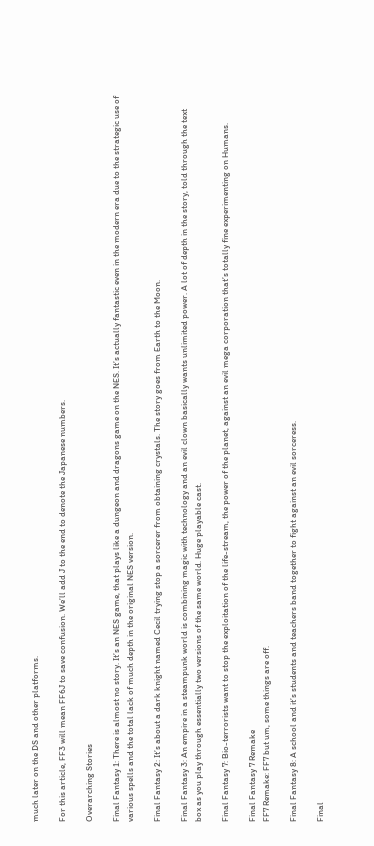much later on the DS and other platforms.

For this article, FF3 will mean FF6J to save confusion. We’ll add J to the end to denote the Japanese numbers.

Overarching Stories

Final Fantasy 1: There is almost no story. It’s an NES game, that plays like a dungeon and dragons game on the NES. It’s actually fantastic even in the modern era due to the strategic use of various spells and the total lack of much depth in the original NES version.

Final Fantasy 2: It’s about a dark knight named Cecil trying stop a sorcerer from obtaining crystals. The story goes from Earth to the Moon.

Final Fantasy 3: An empire in a steampunk world is combining magic with technology and an evil clown basically wants unlimited power. A lot of depth in the story, told through the text box as you play through essentially two versions of the same world. Huge playable cast.

Final Fantasy 7: Bio-terrorists want to stop the exploitation of the life-stream, the power of the planet, against an evil mega corporation that’s totally fine experimenting on Humans.

Final Fantasy 7 Remake
FF7 Remake: FF7 but um, some things are off.

Final Fantasy 8: A school and it’s students and teachers band together to fight against an evil sorceress.

Final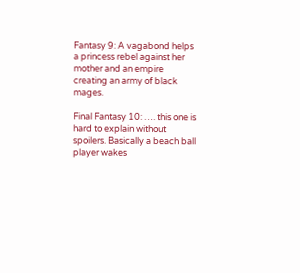Fantasy 9: A vagabond helps a princess rebel against her mother and an empire creating an army of black mages.

Final Fantasy 10: …. this one is hard to explain without spoilers. Basically a beach ball player wakes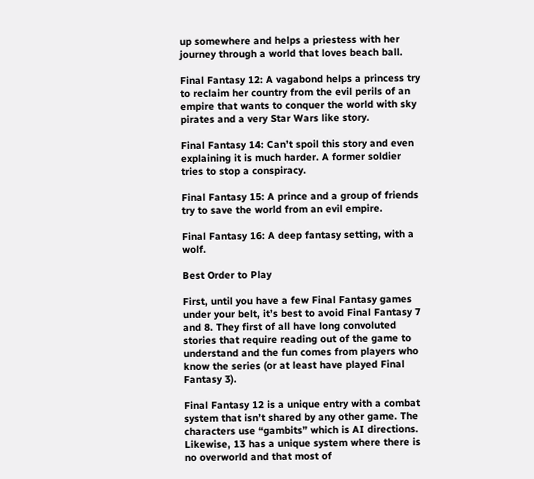up somewhere and helps a priestess with her journey through a world that loves beach ball.

Final Fantasy 12: A vagabond helps a princess try to reclaim her country from the evil perils of an empire that wants to conquer the world with sky pirates and a very Star Wars like story.

Final Fantasy 14: Can’t spoil this story and even explaining it is much harder. A former soldier tries to stop a conspiracy.

Final Fantasy 15: A prince and a group of friends try to save the world from an evil empire.

Final Fantasy 16: A deep fantasy setting, with a wolf.

Best Order to Play

First, until you have a few Final Fantasy games under your belt, it’s best to avoid Final Fantasy 7 and 8. They first of all have long convoluted stories that require reading out of the game to understand and the fun comes from players who know the series (or at least have played Final Fantasy 3).

Final Fantasy 12 is a unique entry with a combat system that isn’t shared by any other game. The characters use “gambits” which is AI directions. Likewise, 13 has a unique system where there is no overworld and that most of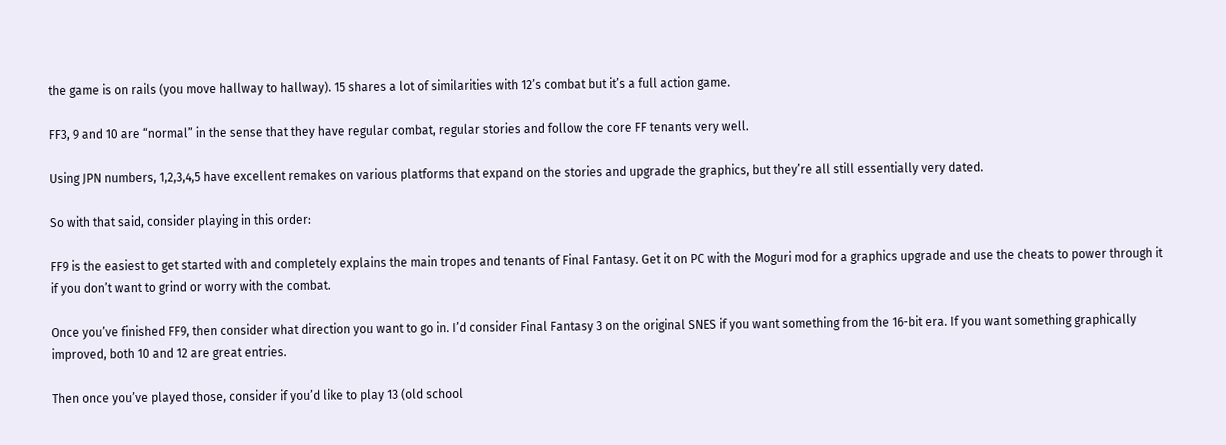the game is on rails (you move hallway to hallway). 15 shares a lot of similarities with 12’s combat but it’s a full action game.

FF3, 9 and 10 are “normal” in the sense that they have regular combat, regular stories and follow the core FF tenants very well.

Using JPN numbers, 1,2,3,4,5 have excellent remakes on various platforms that expand on the stories and upgrade the graphics, but they’re all still essentially very dated.

So with that said, consider playing in this order:

FF9 is the easiest to get started with and completely explains the main tropes and tenants of Final Fantasy. Get it on PC with the Moguri mod for a graphics upgrade and use the cheats to power through it if you don’t want to grind or worry with the combat.

Once you’ve finished FF9, then consider what direction you want to go in. I’d consider Final Fantasy 3 on the original SNES if you want something from the 16-bit era. If you want something graphically improved, both 10 and 12 are great entries.

Then once you’ve played those, consider if you’d like to play 13 (old school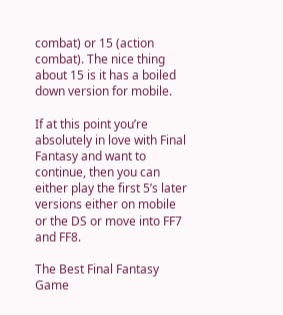combat) or 15 (action combat). The nice thing about 15 is it has a boiled down version for mobile.

If at this point you’re absolutely in love with Final Fantasy and want to continue, then you can either play the first 5’s later versions either on mobile or the DS or move into FF7 and FF8.

The Best Final Fantasy Game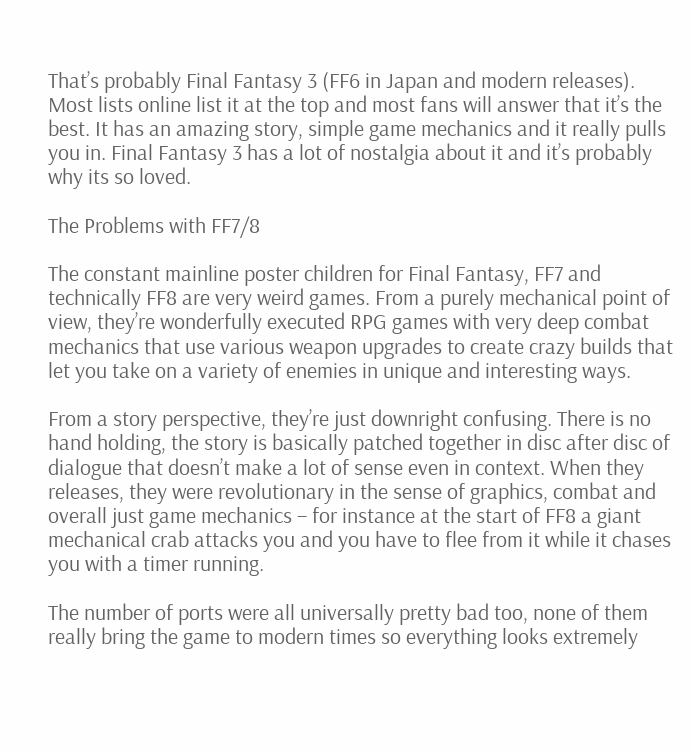That’s probably Final Fantasy 3 (FF6 in Japan and modern releases). Most lists online list it at the top and most fans will answer that it’s the best. It has an amazing story, simple game mechanics and it really pulls you in. Final Fantasy 3 has a lot of nostalgia about it and it’s probably why its so loved.

The Problems with FF7/8

The constant mainline poster children for Final Fantasy, FF7 and technically FF8 are very weird games. From a purely mechanical point of view, they’re wonderfully executed RPG games with very deep combat mechanics that use various weapon upgrades to create crazy builds that let you take on a variety of enemies in unique and interesting ways.

From a story perspective, they’re just downright confusing. There is no hand holding, the story is basically patched together in disc after disc of dialogue that doesn’t make a lot of sense even in context. When they releases, they were revolutionary in the sense of graphics, combat and overall just game mechanics – for instance at the start of FF8 a giant mechanical crab attacks you and you have to flee from it while it chases you with a timer running.

The number of ports were all universally pretty bad too, none of them really bring the game to modern times so everything looks extremely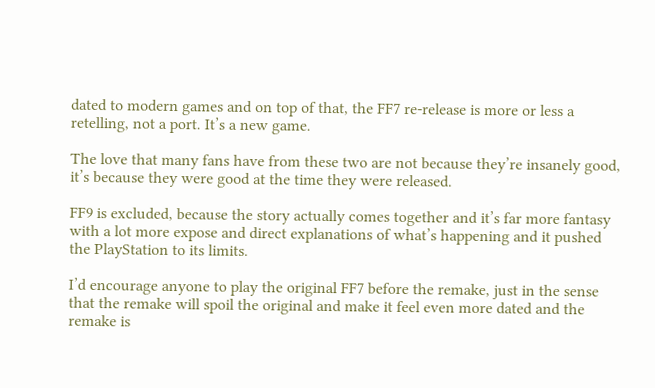dated to modern games and on top of that, the FF7 re-release is more or less a retelling, not a port. It’s a new game.

The love that many fans have from these two are not because they’re insanely good, it’s because they were good at the time they were released.

FF9 is excluded, because the story actually comes together and it’s far more fantasy with a lot more expose and direct explanations of what’s happening and it pushed the PlayStation to its limits.

I’d encourage anyone to play the original FF7 before the remake, just in the sense that the remake will spoil the original and make it feel even more dated and the remake is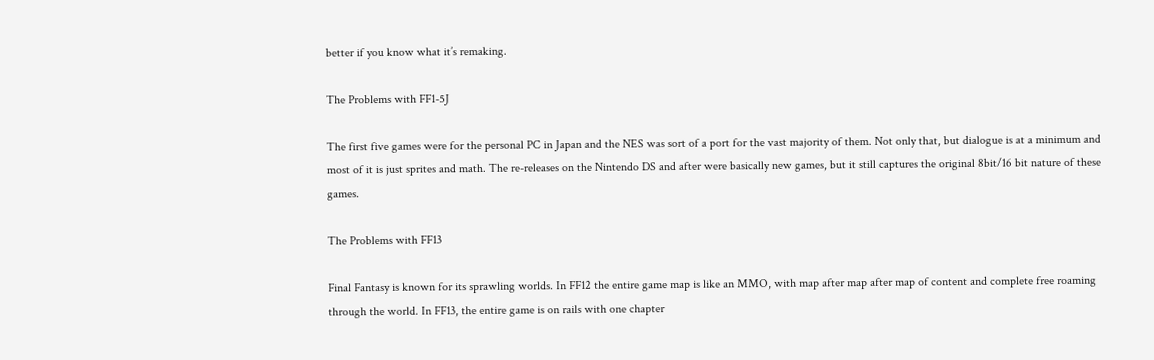better if you know what it’s remaking.

The Problems with FF1-5J

The first five games were for the personal PC in Japan and the NES was sort of a port for the vast majority of them. Not only that, but dialogue is at a minimum and most of it is just sprites and math. The re-releases on the Nintendo DS and after were basically new games, but it still captures the original 8bit/16 bit nature of these games.

The Problems with FF13

Final Fantasy is known for its sprawling worlds. In FF12 the entire game map is like an MMO, with map after map after map of content and complete free roaming through the world. In FF13, the entire game is on rails with one chapter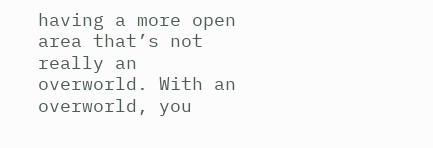having a more open area that’s not really an overworld. With an overworld, you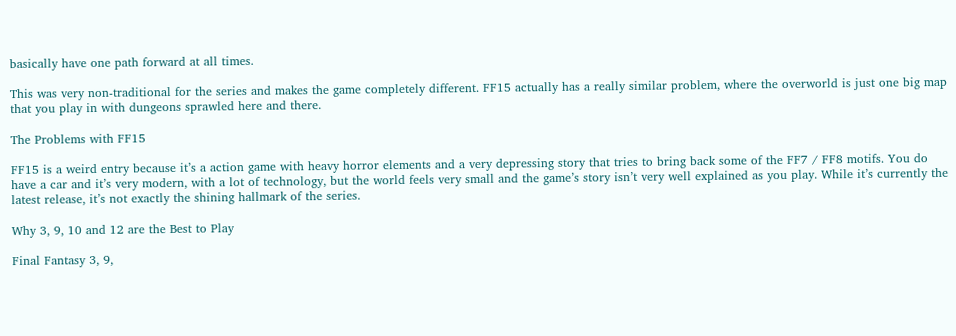basically have one path forward at all times.

This was very non-traditional for the series and makes the game completely different. FF15 actually has a really similar problem, where the overworld is just one big map that you play in with dungeons sprawled here and there.

The Problems with FF15

FF15 is a weird entry because it’s a action game with heavy horror elements and a very depressing story that tries to bring back some of the FF7 / FF8 motifs. You do have a car and it’s very modern, with a lot of technology, but the world feels very small and the game’s story isn’t very well explained as you play. While it’s currently the latest release, it’s not exactly the shining hallmark of the series.

Why 3, 9, 10 and 12 are the Best to Play

Final Fantasy 3, 9,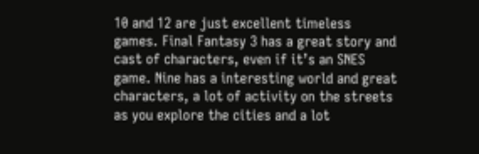10 and 12 are just excellent timeless games. Final Fantasy 3 has a great story and cast of characters, even if it’s an SNES game. Nine has a interesting world and great characters, a lot of activity on the streets as you explore the cities and a lot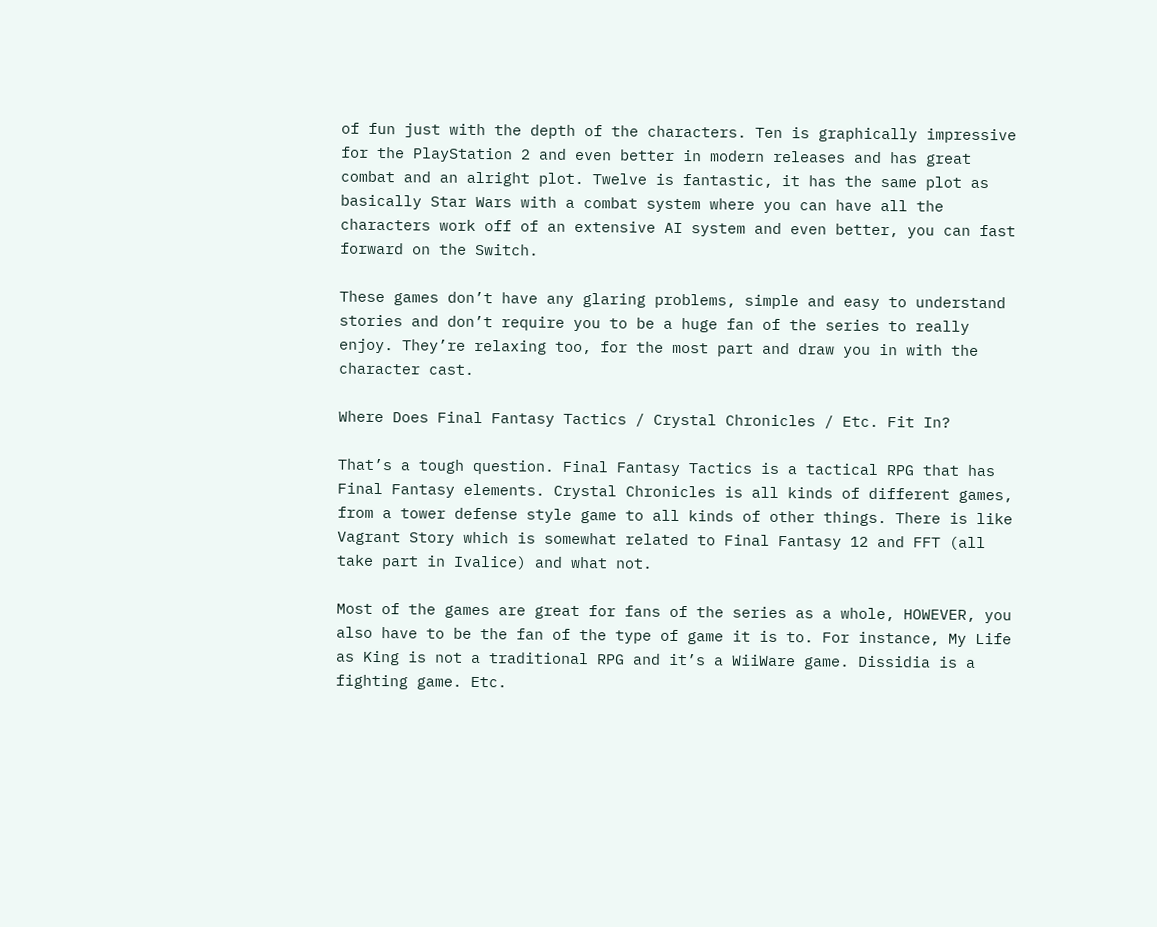of fun just with the depth of the characters. Ten is graphically impressive for the PlayStation 2 and even better in modern releases and has great combat and an alright plot. Twelve is fantastic, it has the same plot as basically Star Wars with a combat system where you can have all the characters work off of an extensive AI system and even better, you can fast forward on the Switch.

These games don’t have any glaring problems, simple and easy to understand stories and don’t require you to be a huge fan of the series to really enjoy. They’re relaxing too, for the most part and draw you in with the character cast.

Where Does Final Fantasy Tactics / Crystal Chronicles / Etc. Fit In?

That’s a tough question. Final Fantasy Tactics is a tactical RPG that has Final Fantasy elements. Crystal Chronicles is all kinds of different games, from a tower defense style game to all kinds of other things. There is like Vagrant Story which is somewhat related to Final Fantasy 12 and FFT (all take part in Ivalice) and what not.

Most of the games are great for fans of the series as a whole, HOWEVER, you also have to be the fan of the type of game it is to. For instance, My Life as King is not a traditional RPG and it’s a WiiWare game. Dissidia is a fighting game. Etc.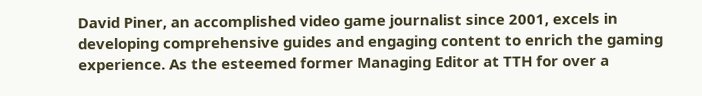David Piner, an accomplished video game journalist since 2001, excels in developing comprehensive guides and engaging content to enrich the gaming experience. As the esteemed former Managing Editor at TTH for over a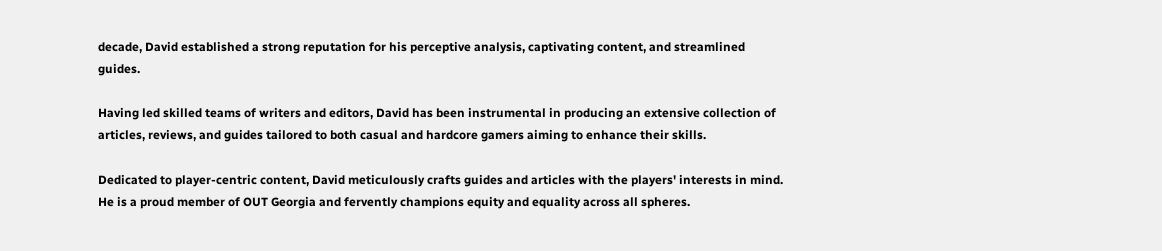decade, David established a strong reputation for his perceptive analysis, captivating content, and streamlined guides.

Having led skilled teams of writers and editors, David has been instrumental in producing an extensive collection of articles, reviews, and guides tailored to both casual and hardcore gamers aiming to enhance their skills.

Dedicated to player-centric content, David meticulously crafts guides and articles with the players' interests in mind. He is a proud member of OUT Georgia and fervently champions equity and equality across all spheres.